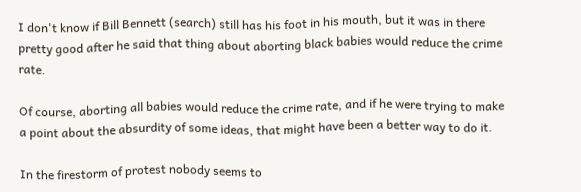I don't know if Bill Bennett (search) still has his foot in his mouth, but it was in there pretty good after he said that thing about aborting black babies would reduce the crime rate.

Of course, aborting all babies would reduce the crime rate, and if he were trying to make a point about the absurdity of some ideas, that might have been a better way to do it.

In the firestorm of protest nobody seems to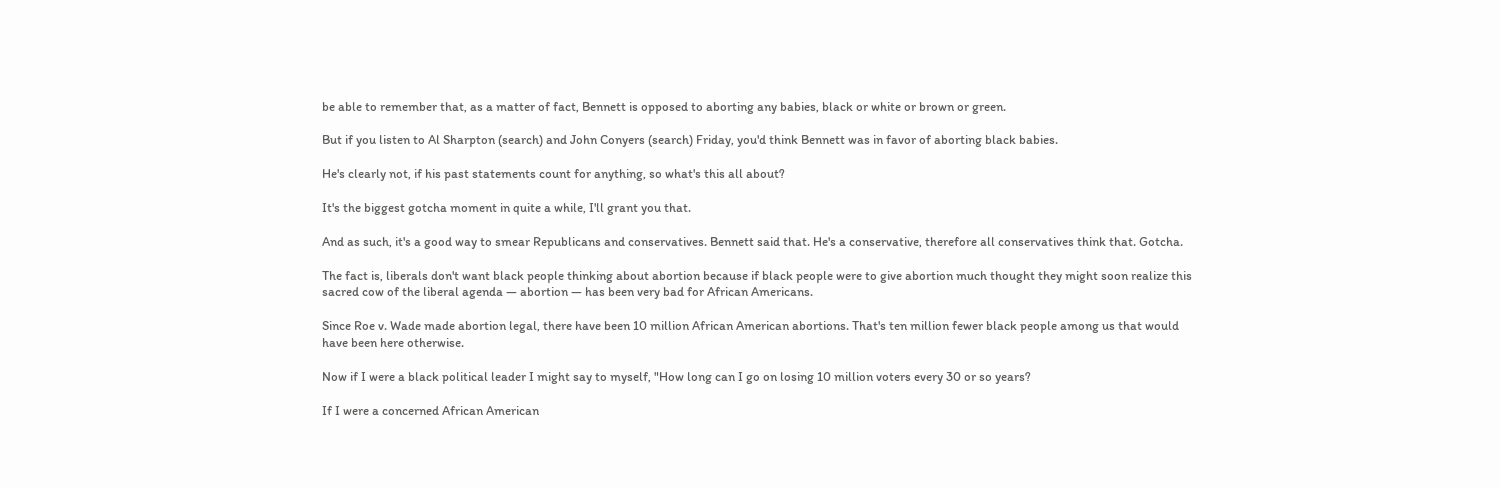be able to remember that, as a matter of fact, Bennett is opposed to aborting any babies, black or white or brown or green.

But if you listen to Al Sharpton (search) and John Conyers (search) Friday, you'd think Bennett was in favor of aborting black babies.

He's clearly not, if his past statements count for anything, so what's this all about?

It's the biggest gotcha moment in quite a while, I'll grant you that.

And as such, it's a good way to smear Republicans and conservatives. Bennett said that. He's a conservative, therefore all conservatives think that. Gotcha.

The fact is, liberals don't want black people thinking about abortion because if black people were to give abortion much thought they might soon realize this sacred cow of the liberal agenda — abortion — has been very bad for African Americans.

Since Roe v. Wade made abortion legal, there have been 10 million African American abortions. That's ten million fewer black people among us that would have been here otherwise.

Now if I were a black political leader I might say to myself, "How long can I go on losing 10 million voters every 30 or so years?

If I were a concerned African American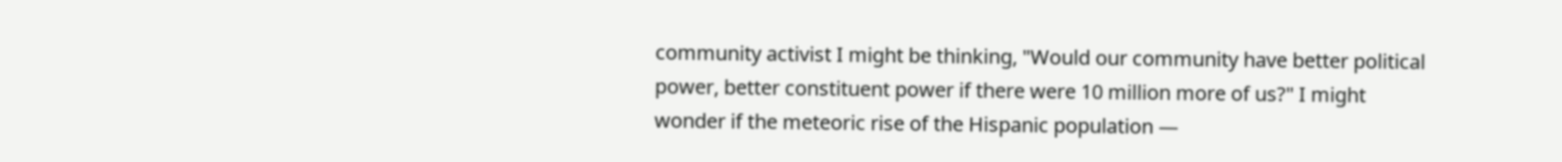community activist I might be thinking, "Would our community have better political power, better constituent power if there were 10 million more of us?" I might wonder if the meteoric rise of the Hispanic population —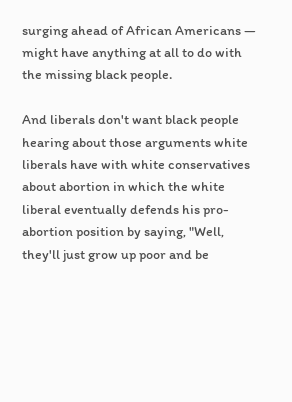surging ahead of African Americans — might have anything at all to do with the missing black people.

And liberals don't want black people hearing about those arguments white liberals have with white conservatives about abortion in which the white liberal eventually defends his pro-abortion position by saying, "Well, they'll just grow up poor and be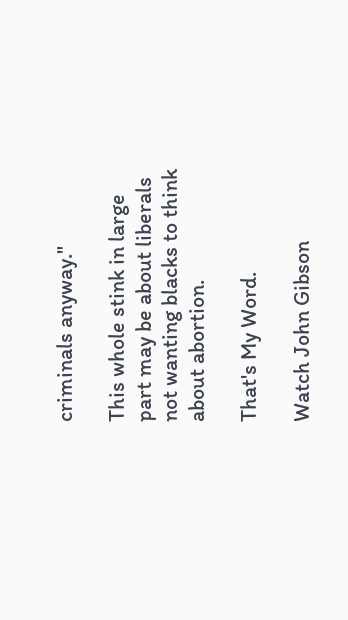criminals anyway."

This whole stink in large part may be about liberals not wanting blacks to think about abortion.

That's My Word.

Watch John Gibson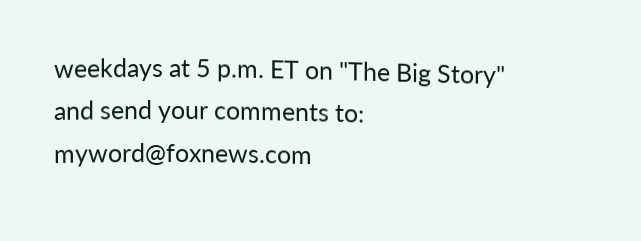weekdays at 5 p.m. ET on "The Big Story" and send your comments to: myword@foxnews.com